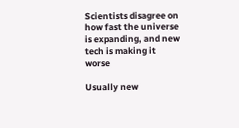Scientists disagree on how fast the universe is expanding, and new tech is making it worse

Usually new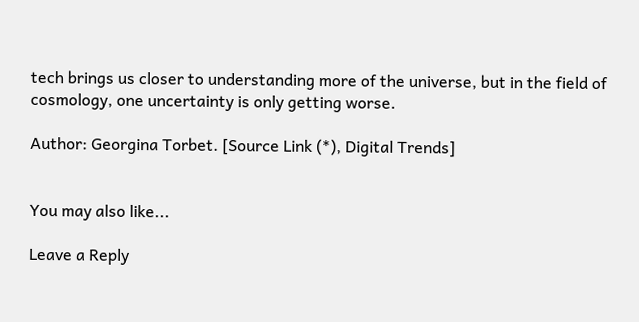tech brings us closer to understanding more of the universe, but in the field of cosmology, one uncertainty is only getting worse.

Author: Georgina Torbet. [Source Link (*), Digital Trends]


You may also like...

Leave a Reply